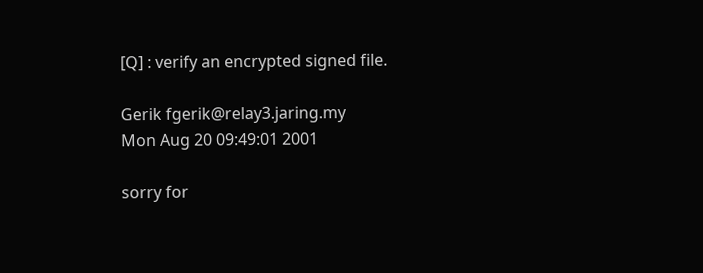[Q] : verify an encrypted signed file.

Gerik fgerik@relay3.jaring.my
Mon Aug 20 09:49:01 2001

sorry for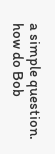a simple question.
how do Bob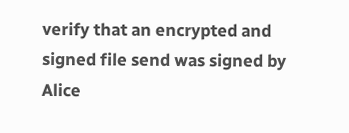verify that an encrypted and signed file send was signed by
Alice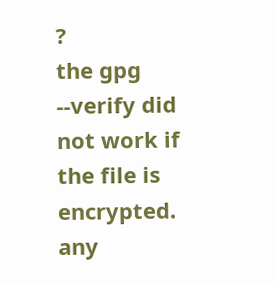?
the gpg --verify did not work if the file is encrypted.
any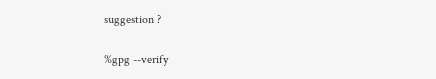suggestion ?

%gpg --verify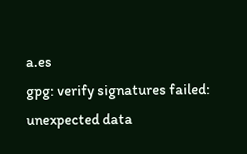a.es
gpg: verify signatures failed: unexpected data